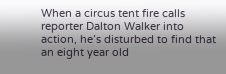When a circus tent fire calls reporter Dalton Walker into action, he’s disturbed to find that an eight year old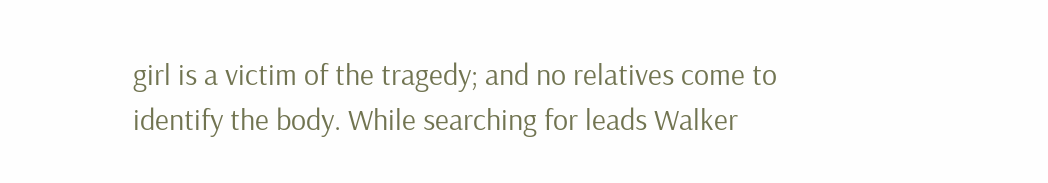girl is a victim of the tragedy; and no relatives come to identify the body. While searching for leads Walker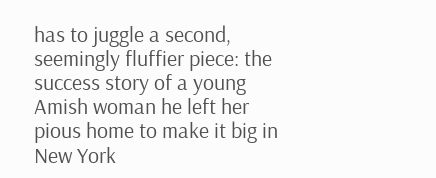has to juggle a second, seemingly fluffier piece: the success story of a young Amish woman he left her pious home to make it big in New York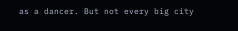as a dancer. But not every big city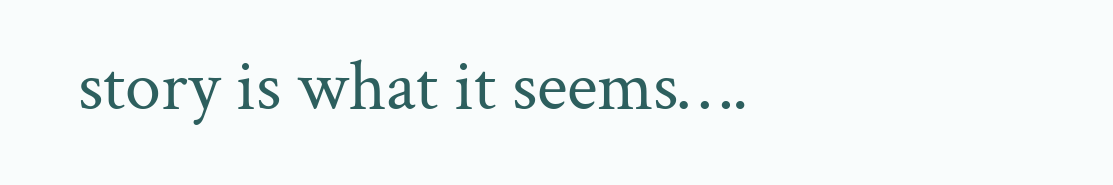story is what it seems….